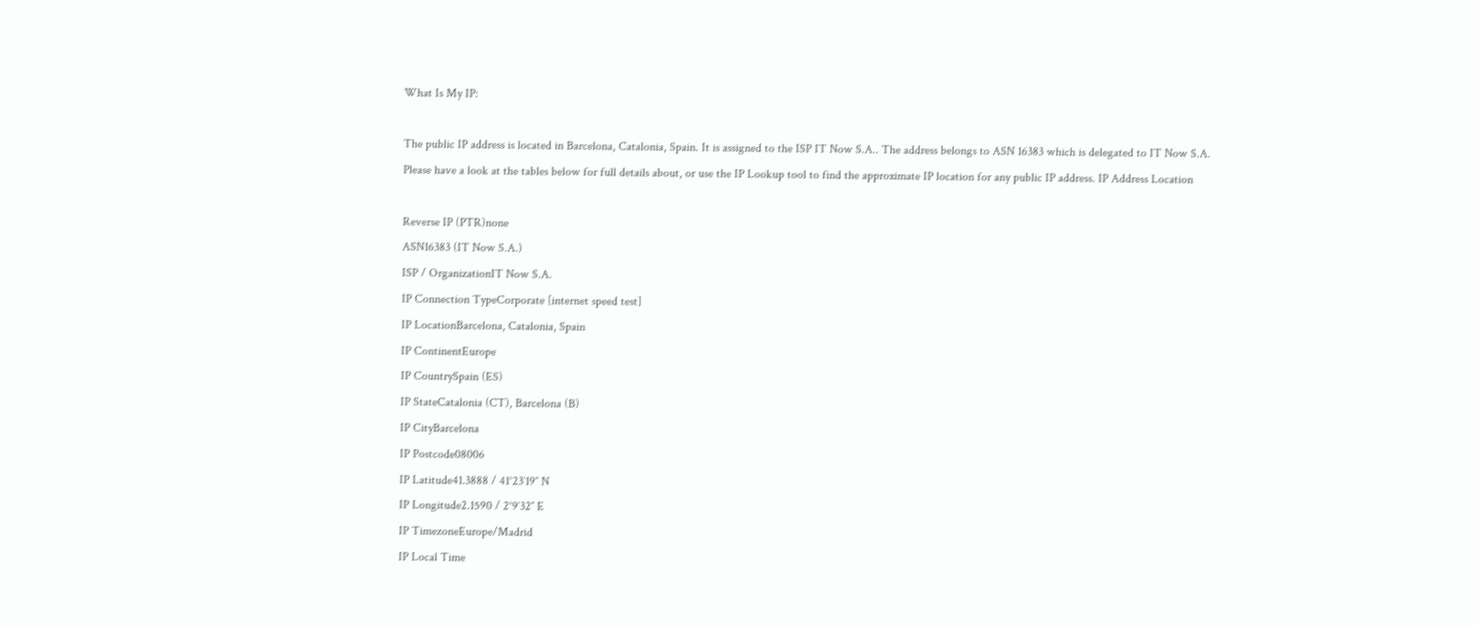What Is My IP:

The public IP address is located in Barcelona, Catalonia, Spain. It is assigned to the ISP IT Now S.A.. The address belongs to ASN 16383 which is delegated to IT Now S.A.
Please have a look at the tables below for full details about, or use the IP Lookup tool to find the approximate IP location for any public IP address. IP Address Location

Reverse IP (PTR)none
ASN16383 (IT Now S.A.)
ISP / OrganizationIT Now S.A.
IP Connection TypeCorporate [internet speed test]
IP LocationBarcelona, Catalonia, Spain
IP ContinentEurope
IP CountrySpain (ES)
IP StateCatalonia (CT), Barcelona (B)
IP CityBarcelona
IP Postcode08006
IP Latitude41.3888 / 41°23′19″ N
IP Longitude2.1590 / 2°9′32″ E
IP TimezoneEurope/Madrid
IP Local Time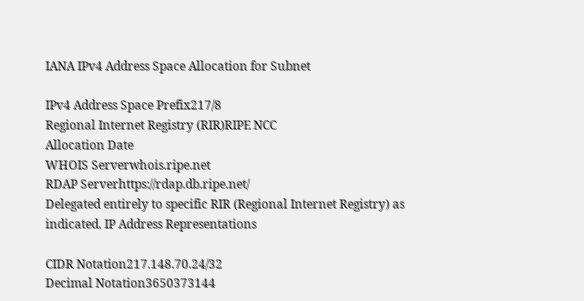IANA IPv4 Address Space Allocation for Subnet

IPv4 Address Space Prefix217/8
Regional Internet Registry (RIR)RIPE NCC
Allocation Date
WHOIS Serverwhois.ripe.net
RDAP Serverhttps://rdap.db.ripe.net/
Delegated entirely to specific RIR (Regional Internet Registry) as indicated. IP Address Representations

CIDR Notation217.148.70.24/32
Decimal Notation3650373144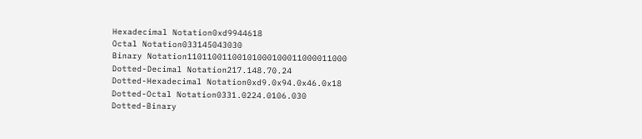Hexadecimal Notation0xd9944618
Octal Notation033145043030
Binary Notation11011001100101000100011000011000
Dotted-Decimal Notation217.148.70.24
Dotted-Hexadecimal Notation0xd9.0x94.0x46.0x18
Dotted-Octal Notation0331.0224.0106.030
Dotted-Binary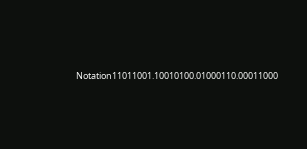Notation11011001.10010100.01000110.00011000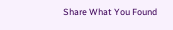Share What You Found